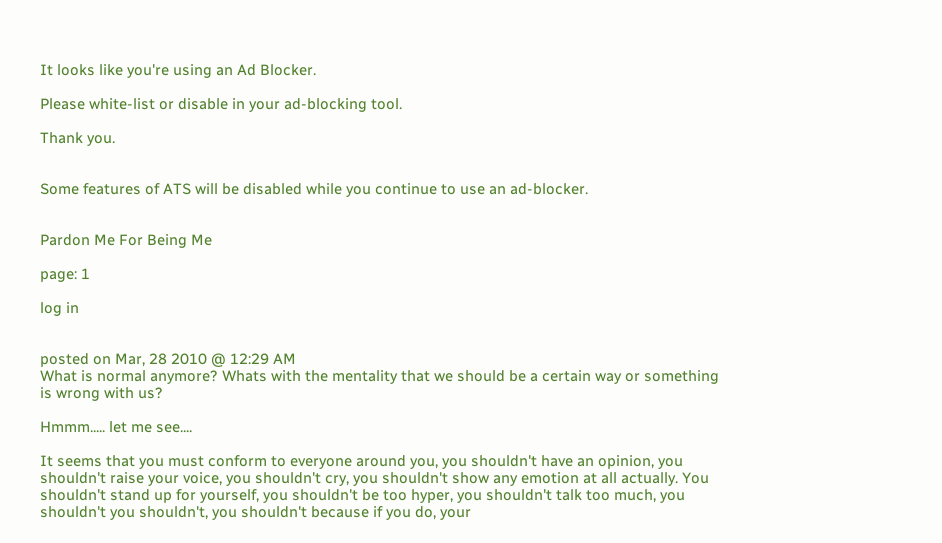It looks like you're using an Ad Blocker.

Please white-list or disable in your ad-blocking tool.

Thank you.


Some features of ATS will be disabled while you continue to use an ad-blocker.


Pardon Me For Being Me

page: 1

log in


posted on Mar, 28 2010 @ 12:29 AM
What is normal anymore? Whats with the mentality that we should be a certain way or something is wrong with us?

Hmmm..... let me see....

It seems that you must conform to everyone around you, you shouldn't have an opinion, you shouldn't raise your voice, you shouldn't cry, you shouldn't show any emotion at all actually. You shouldn't stand up for yourself, you shouldn't be too hyper, you shouldn't talk too much, you shouldn't you shouldn't, you shouldn't because if you do, your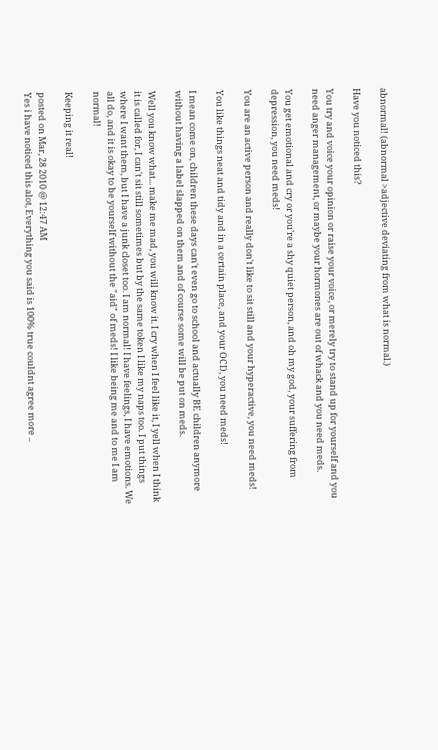abnormal! (abnormal >adjective deviating from what is normal.)

Have you noticed this?

You try and voice your opinion or raise your voice, or merely try to stand up for yourself and you need anger management, or maybe your hormones are out of whack and you need meds.

You get emotional and cry or you’re a shy quiet person, and oh my god, your suffering from depression, you need meds!

You are an active person and really don't like to sit still and your hyperactive, you need meds!

You like things neat and tidy and in a certain place, and your OCD, you need meds!

I mean come on, children these days can't even go to school and actually BE children anymore without having a label slapped on them and of course some will be put on meds.

Well you know what... make me mad, you will know it. I cry when I feel like it, I yell when I think it is called for, I can't sit still sometimes but by the same token I like my naps too. I put things where I want them, but I have a junk closet too. I am normal! I have feelings, I have emotions. We all do, and it is okay to be yourself without the "aid" of meds! I like being me and to me I am normal!

Keeping it real!

posted on Mar, 28 2010 @ 12:47 AM
Yes i have noticed this alot, Everything you said is 100% true couldnt agree more ..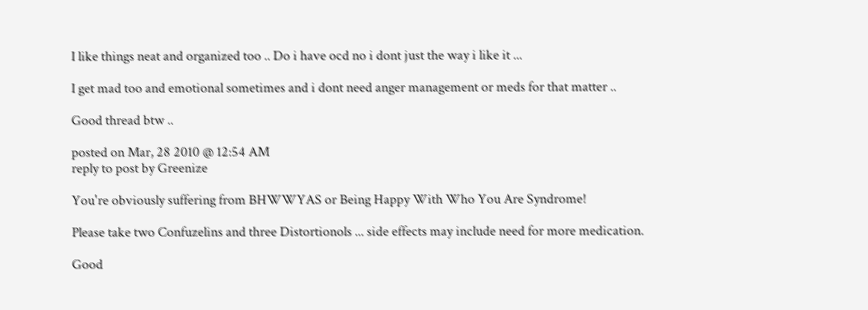I like things neat and organized too .. Do i have ocd no i dont just the way i like it ...

I get mad too and emotional sometimes and i dont need anger management or meds for that matter ..

Good thread btw ..

posted on Mar, 28 2010 @ 12:54 AM
reply to post by Greenize

You're obviously suffering from BHWWYAS or Being Happy With Who You Are Syndrome!

Please take two Confuzelins and three Distortionols ... side effects may include need for more medication.

Good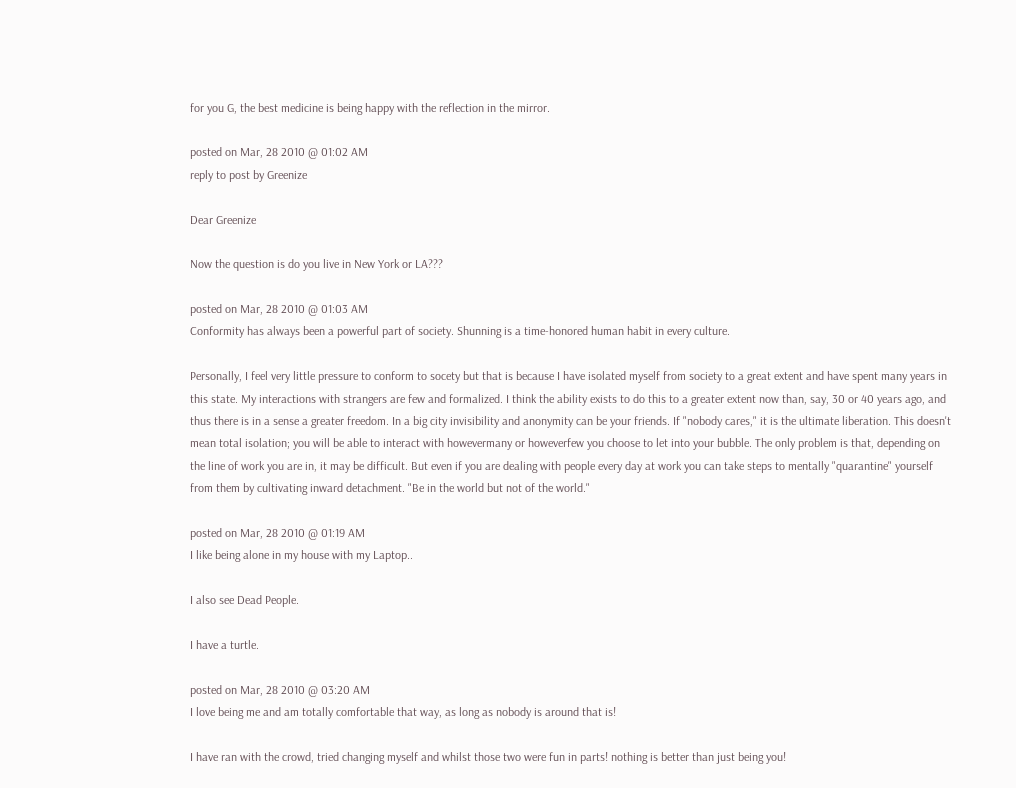for you G, the best medicine is being happy with the reflection in the mirror.

posted on Mar, 28 2010 @ 01:02 AM
reply to post by Greenize

Dear Greenize

Now the question is do you live in New York or LA???

posted on Mar, 28 2010 @ 01:03 AM
Conformity has always been a powerful part of society. Shunning is a time-honored human habit in every culture.

Personally, I feel very little pressure to conform to socety but that is because I have isolated myself from society to a great extent and have spent many years in this state. My interactions with strangers are few and formalized. I think the ability exists to do this to a greater extent now than, say, 30 or 40 years ago, and thus there is in a sense a greater freedom. In a big city invisibility and anonymity can be your friends. If "nobody cares," it is the ultimate liberation. This doesn't mean total isolation; you will be able to interact with howevermany or howeverfew you choose to let into your bubble. The only problem is that, depending on the line of work you are in, it may be difficult. But even if you are dealing with people every day at work you can take steps to mentally "quarantine" yourself from them by cultivating inward detachment. "Be in the world but not of the world."

posted on Mar, 28 2010 @ 01:19 AM
I like being alone in my house with my Laptop..

I also see Dead People.

I have a turtle.

posted on Mar, 28 2010 @ 03:20 AM
I love being me and am totally comfortable that way, as long as nobody is around that is!

I have ran with the crowd, tried changing myself and whilst those two were fun in parts! nothing is better than just being you!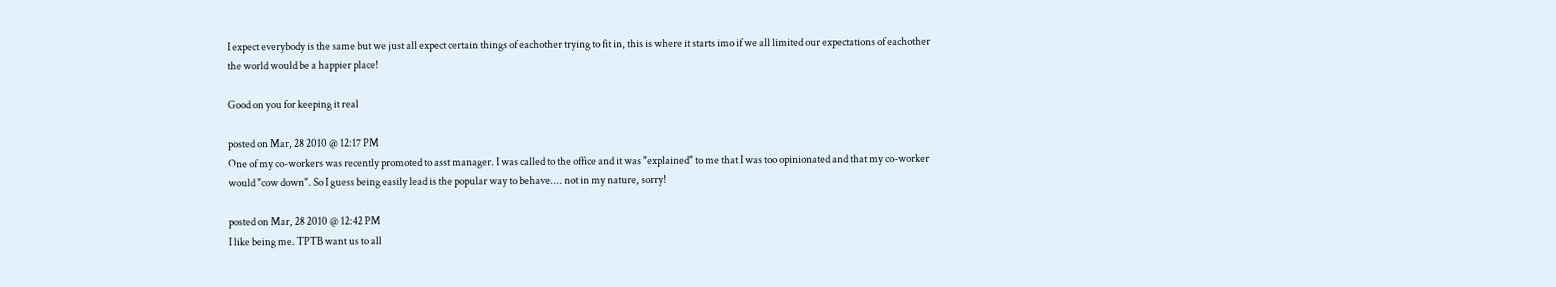I expect everybody is the same but we just all expect certain things of eachother trying to fit in, this is where it starts imo if we all limited our expectations of eachother the world would be a happier place!

Good on you for keeping it real

posted on Mar, 28 2010 @ 12:17 PM
One of my co-workers was recently promoted to asst manager. I was called to the office and it was "explained" to me that I was too opinionated and that my co-worker would "cow down". So I guess being easily lead is the popular way to behave.... not in my nature, sorry!

posted on Mar, 28 2010 @ 12:42 PM
I like being me. TPTB want us to all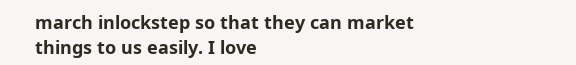march inlockstep so that they can market things to us easily. I love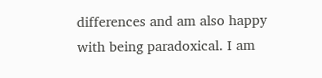differences and am also happy with being paradoxical. I am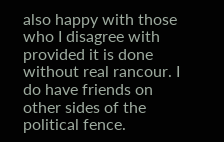also happy with those who I disagree with provided it is done without real rancour. I do have friends on other sides of the political fence.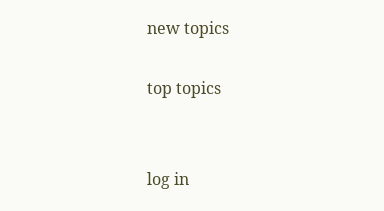new topics

top topics


log in